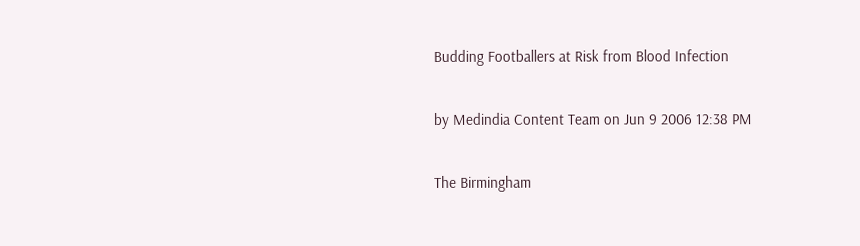Budding Footballers at Risk from Blood Infection

by Medindia Content Team on Jun 9 2006 12:38 PM

The Birmingham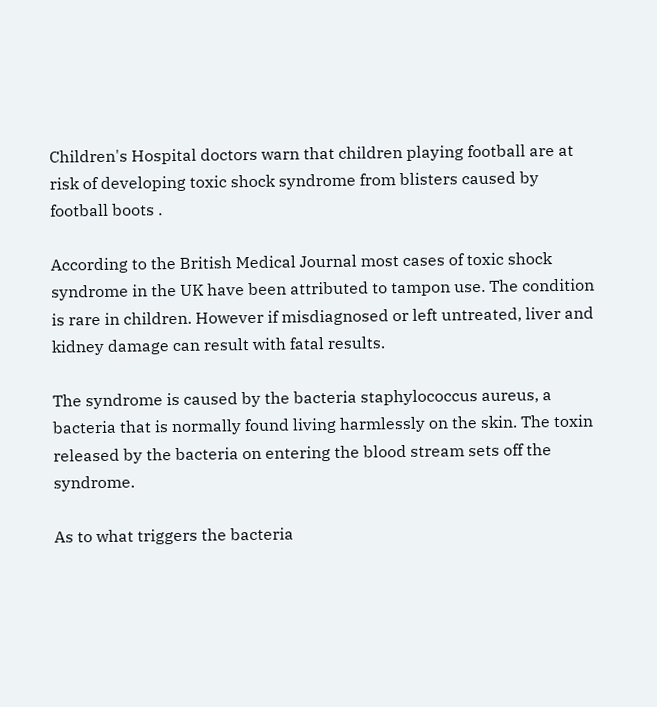Children's Hospital doctors warn that children playing football are at risk of developing toxic shock syndrome from blisters caused by football boots .

According to the British Medical Journal most cases of toxic shock syndrome in the UK have been attributed to tampon use. The condition is rare in children. However if misdiagnosed or left untreated, liver and kidney damage can result with fatal results.

The syndrome is caused by the bacteria staphylococcus aureus, a bacteria that is normally found living harmlessly on the skin. The toxin released by the bacteria on entering the blood stream sets off the syndrome.

As to what triggers the bacteria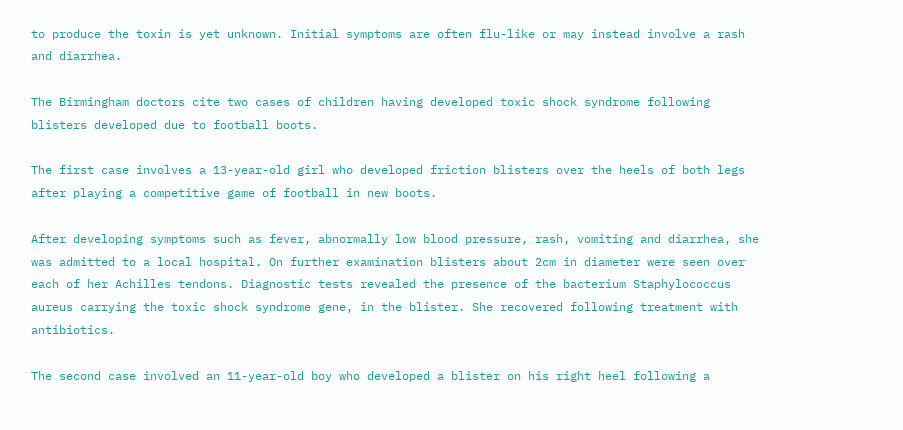to produce the toxin is yet unknown. Initial symptoms are often flu-like or may instead involve a rash and diarrhea.

The Birmingham doctors cite two cases of children having developed toxic shock syndrome following blisters developed due to football boots.

The first case involves a 13-year-old girl who developed friction blisters over the heels of both legs after playing a competitive game of football in new boots.

After developing symptoms such as fever, abnormally low blood pressure, rash, vomiting and diarrhea, she was admitted to a local hospital. On further examination blisters about 2cm in diameter were seen over each of her Achilles tendons. Diagnostic tests revealed the presence of the bacterium Staphylococcus aureus carrying the toxic shock syndrome gene, in the blister. She recovered following treatment with antibiotics.

The second case involved an 11-year-old boy who developed a blister on his right heel following a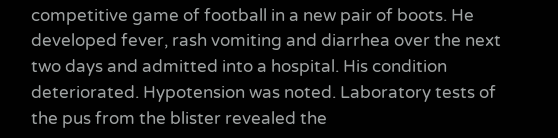competitive game of football in a new pair of boots. He developed fever, rash vomiting and diarrhea over the next two days and admitted into a hospital. His condition deteriorated. Hypotension was noted. Laboratory tests of the pus from the blister revealed the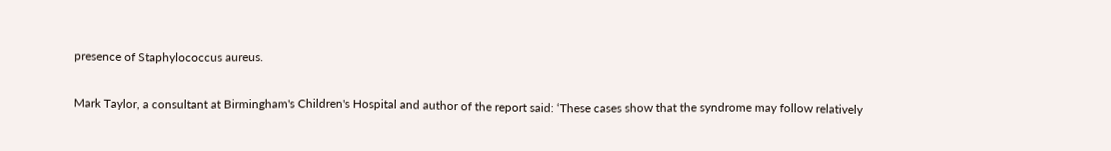presence of Staphylococcus aureus.

Mark Taylor, a consultant at Birmingham's Children's Hospital and author of the report said: ‘These cases show that the syndrome may follow relatively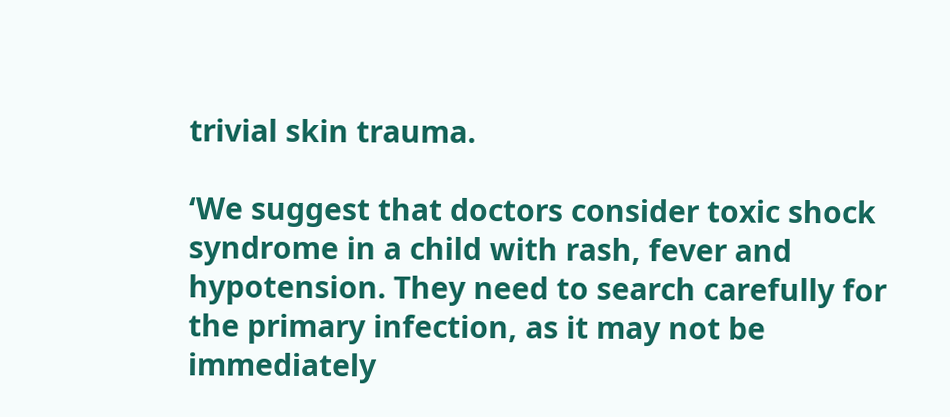trivial skin trauma.

‘We suggest that doctors consider toxic shock syndrome in a child with rash, fever and hypotension. They need to search carefully for the primary infection, as it may not be immediately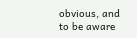obvious, and to be aware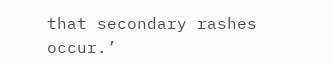that secondary rashes occur.’